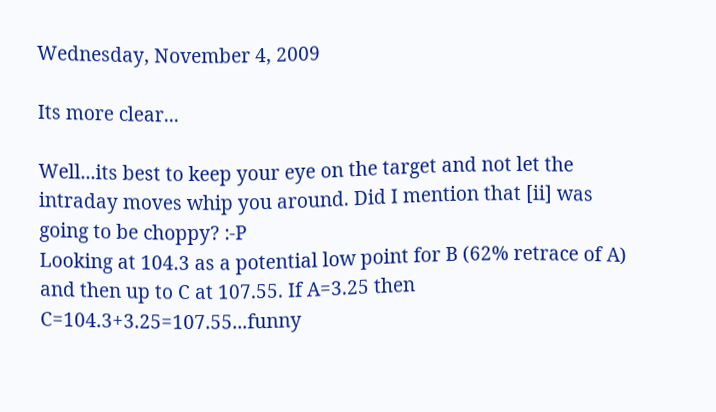Wednesday, November 4, 2009

Its more clear...

Well...its best to keep your eye on the target and not let the intraday moves whip you around. Did I mention that [ii] was going to be choppy? :-P
Looking at 104.3 as a potential low point for B (62% retrace of A) and then up to C at 107.55. If A=3.25 then C=104.3+3.25=107.55...funny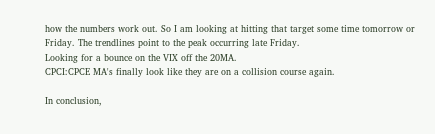how the numbers work out. So I am looking at hitting that target some time tomorrow or Friday. The trendlines point to the peak occurring late Friday.
Looking for a bounce on the VIX off the 20MA.
CPCI:CPCE MA's finally look like they are on a collision course again.

In conclusion,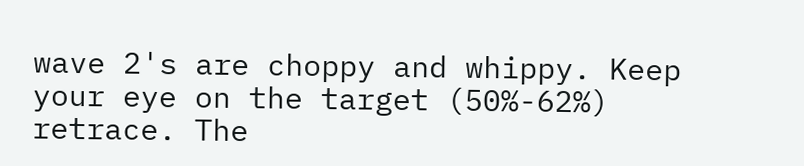wave 2's are choppy and whippy. Keep your eye on the target (50%-62%) retrace. The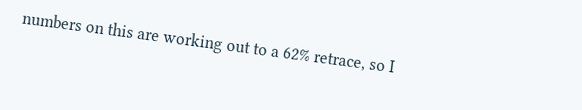numbers on this are working out to a 62% retrace, so I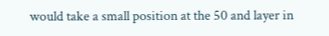would take a small position at the 50 and layer in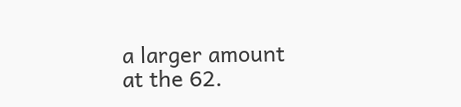a larger amount at the 62.